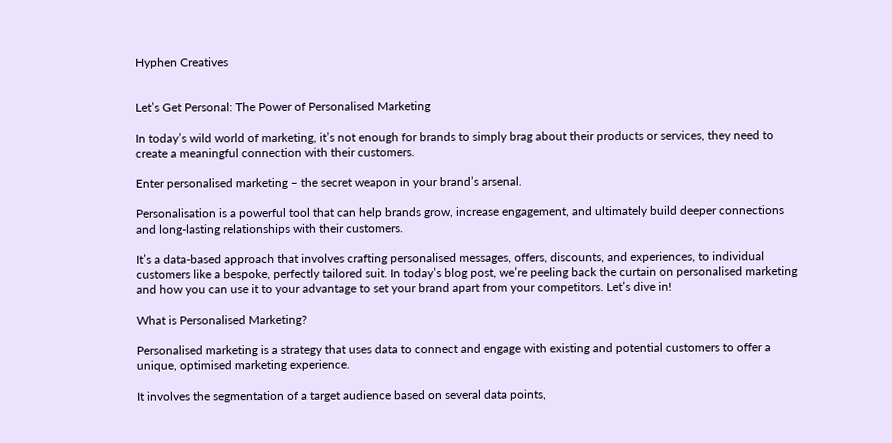Hyphen Creatives


Let’s Get Personal: The Power of Personalised Marketing

In today’s wild world of marketing, it’s not enough for brands to simply brag about their products or services, they need to create a meaningful connection with their customers.

Enter personalised marketing – the secret weapon in your brand’s arsenal.

Personalisation is a powerful tool that can help brands grow, increase engagement, and ultimately build deeper connections and long-lasting relationships with their customers.

It’s a data-based approach that involves crafting personalised messages, offers, discounts, and experiences, to individual customers like a bespoke, perfectly tailored suit. In today’s blog post, we’re peeling back the curtain on personalised marketing and how you can use it to your advantage to set your brand apart from your competitors. Let’s dive in!

What is Personalised Marketing?

Personalised marketing is a strategy that uses data to connect and engage with existing and potential customers to offer a unique, optimised marketing experience.

It involves the segmentation of a target audience based on several data points,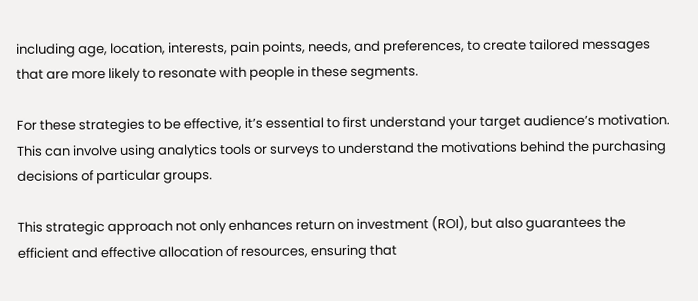including age, location, interests, pain points, needs, and preferences, to create tailored messages that are more likely to resonate with people in these segments.

For these strategies to be effective, it’s essential to first understand your target audience’s motivation. This can involve using analytics tools or surveys to understand the motivations behind the purchasing decisions of particular groups.

This strategic approach not only enhances return on investment (ROI), but also guarantees the efficient and effective allocation of resources, ensuring that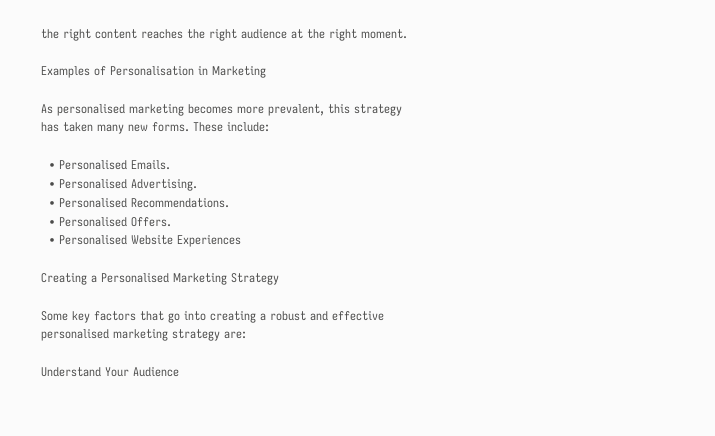the right content reaches the right audience at the right moment.

Examples of Personalisation in Marketing

As personalised marketing becomes more prevalent, this strategy has taken many new forms. These include:

  • Personalised Emails.
  • Personalised Advertising.
  • Personalised Recommendations.
  • Personalised Offers.
  • Personalised Website Experiences

Creating a Personalised Marketing Strategy

Some key factors that go into creating a robust and effective personalised marketing strategy are:

Understand Your Audience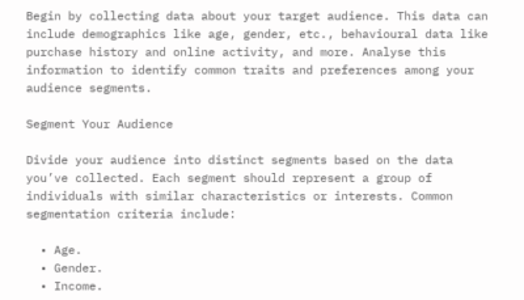Begin by collecting data about your target audience. This data can include demographics like age, gender, etc., behavioural data like purchase history and online activity, and more. Analyse this information to identify common traits and preferences among your audience segments.

Segment Your Audience

Divide your audience into distinct segments based on the data you’ve collected. Each segment should represent a group of individuals with similar characteristics or interests. Common segmentation criteria include:

  • Age.
  • Gender.
  • Income.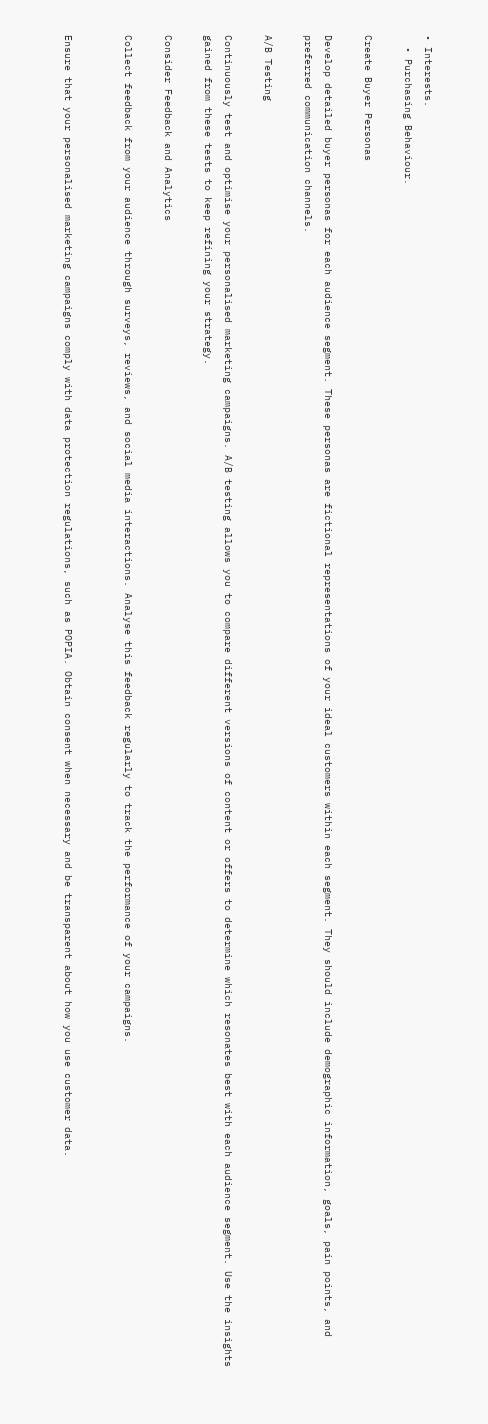• Interests.
  • Purchasing Behaviour.

Create Buyer Personas

Develop detailed buyer personas for each audience segment. These personas are fictional representations of your ideal customers within each segment. They should include demographic information, goals, pain points, and preferred communication channels.

A/B Testing

Continuously test and optimise your personalised marketing campaigns. A/B testing allows you to compare different versions of content or offers to determine which resonates best with each audience segment. Use the insights gained from these tests to keep refining your strategy.

Consider Feedback and Analytics

Collect feedback from your audience through surveys, reviews, and social media interactions. Analyse this feedback regularly to track the performance of your campaigns.


Ensure that your personalised marketing campaigns comply with data protection regulations, such as POPIA. Obtain consent when necessary and be transparent about how you use customer data.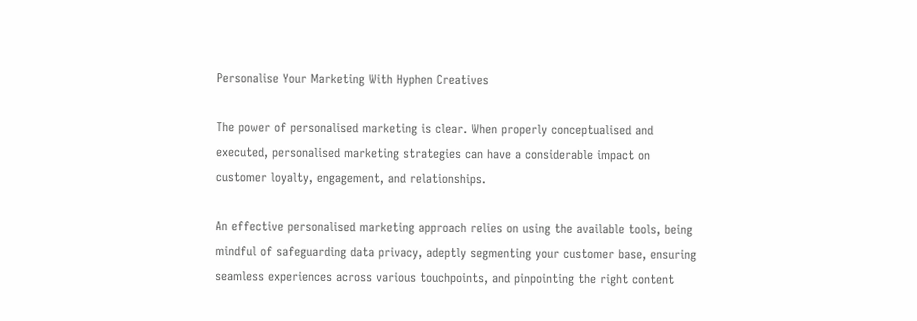Personalise Your Marketing With Hyphen Creatives

The power of personalised marketing is clear. When properly conceptualised and executed, personalised marketing strategies can have a considerable impact on customer loyalty, engagement, and relationships.

An effective personalised marketing approach relies on using the available tools, being mindful of safeguarding data privacy, adeptly segmenting your customer base, ensuring seamless experiences across various touchpoints, and pinpointing the right content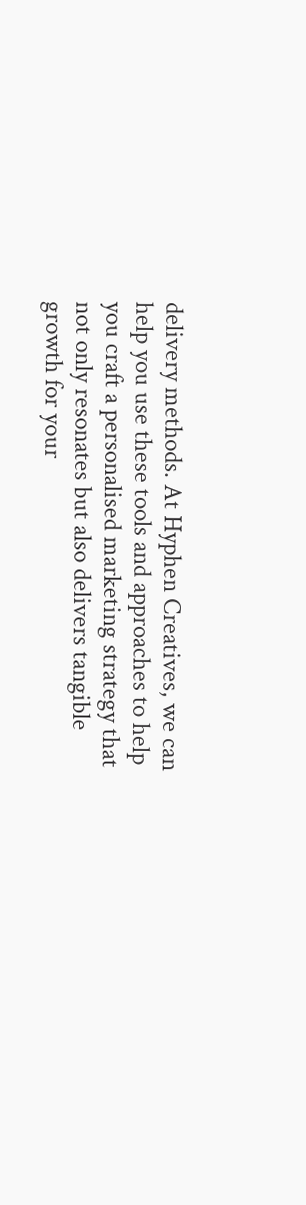delivery methods. At Hyphen Creatives, we can help you use these tools and approaches to help you craft a personalised marketing strategy that not only resonates but also delivers tangible growth for your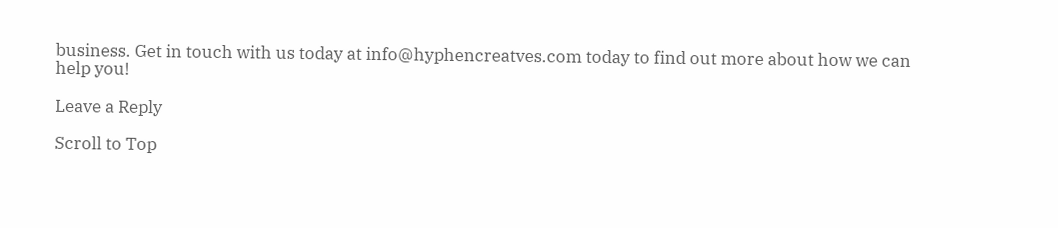business. Get in touch with us today at info@hyphencreatves.com today to find out more about how we can help you!

Leave a Reply

Scroll to Top